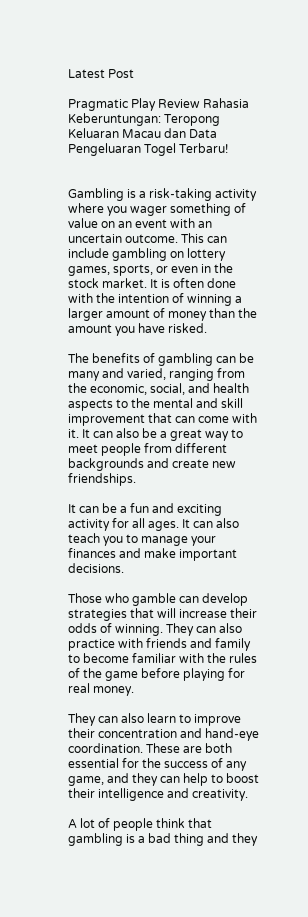Latest Post

Pragmatic Play Review Rahasia Keberuntungan: Teropong Keluaran Macau dan Data Pengeluaran Togel Terbaru!


Gambling is a risk-taking activity where you wager something of value on an event with an uncertain outcome. This can include gambling on lottery games, sports, or even in the stock market. It is often done with the intention of winning a larger amount of money than the amount you have risked.

The benefits of gambling can be many and varied, ranging from the economic, social, and health aspects to the mental and skill improvement that can come with it. It can also be a great way to meet people from different backgrounds and create new friendships.

It can be a fun and exciting activity for all ages. It can also teach you to manage your finances and make important decisions.

Those who gamble can develop strategies that will increase their odds of winning. They can also practice with friends and family to become familiar with the rules of the game before playing for real money.

They can also learn to improve their concentration and hand-eye coordination. These are both essential for the success of any game, and they can help to boost their intelligence and creativity.

A lot of people think that gambling is a bad thing and they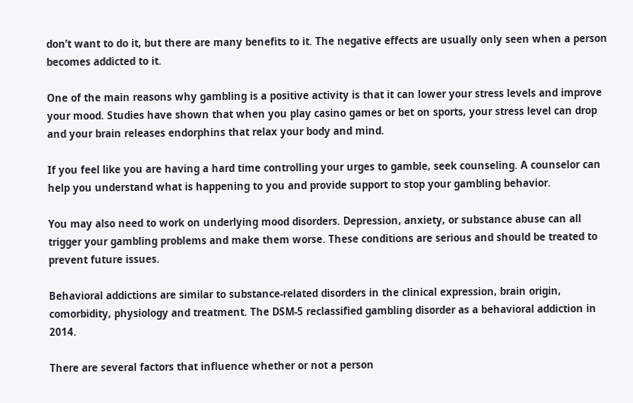don’t want to do it, but there are many benefits to it. The negative effects are usually only seen when a person becomes addicted to it.

One of the main reasons why gambling is a positive activity is that it can lower your stress levels and improve your mood. Studies have shown that when you play casino games or bet on sports, your stress level can drop and your brain releases endorphins that relax your body and mind.

If you feel like you are having a hard time controlling your urges to gamble, seek counseling. A counselor can help you understand what is happening to you and provide support to stop your gambling behavior.

You may also need to work on underlying mood disorders. Depression, anxiety, or substance abuse can all trigger your gambling problems and make them worse. These conditions are serious and should be treated to prevent future issues.

Behavioral addictions are similar to substance-related disorders in the clinical expression, brain origin, comorbidity, physiology and treatment. The DSM-5 reclassified gambling disorder as a behavioral addiction in 2014.

There are several factors that influence whether or not a person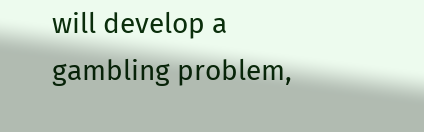will develop a gambling problem,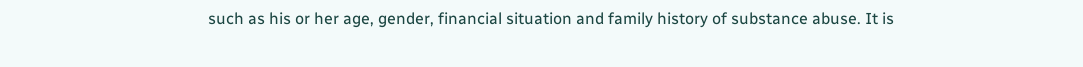such as his or her age, gender, financial situation and family history of substance abuse. It is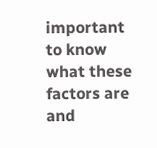important to know what these factors are and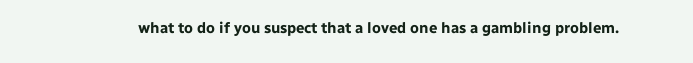what to do if you suspect that a loved one has a gambling problem.